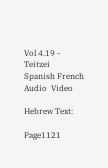Vol 4.19 - Teitzei                           Spanish French Audio  Video

Hebrew Text:

Page1121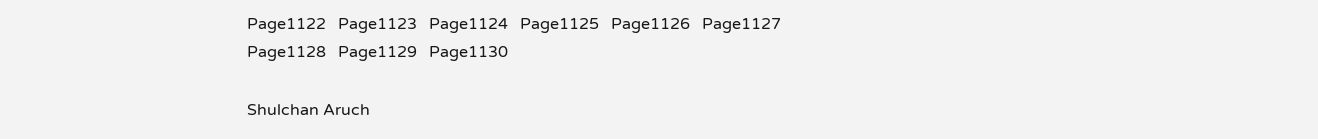Page1122   Page1123   Page1124   Page1125   Page1126   Page1127   Page1128   Page1129   Page1130

Shulchan Aruch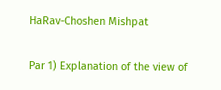HaRav-Choshen Mishpat

Par 1) Explanation of the view of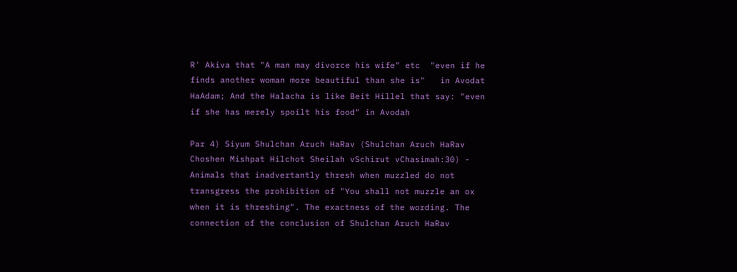R' Akiva that "A man may divorce his wife" etc  "even if he finds another woman more beautiful than she is"   in Avodat HaAdam; And the Halacha is like Beit Hillel that say: "even if she has merely spoilt his food" in Avodah

Par 4) Siyum Shulchan Aruch HaRav (Shulchan Aruch HaRav Choshen Mishpat Hilchot Sheilah vSchirut vChasimah:30) - Animals that inadvertantly thresh when muzzled do not transgress the prohibition of "You shall not muzzle an ox when it is threshing". The exactness of the wording. The connection of the conclusion of Shulchan Aruch HaRav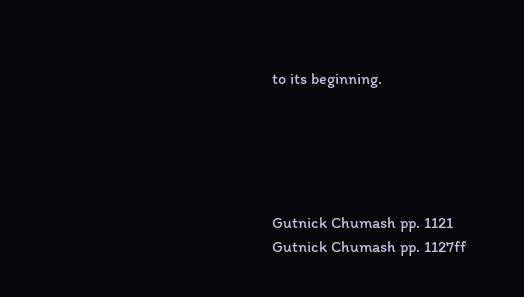to its beginning.





Gutnick Chumash pp. 1121
Gutnick Chumash pp. 1127ff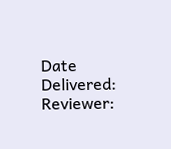Date Delivered:   Reviewer: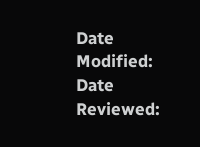Date Modified:    Date Reviewed: